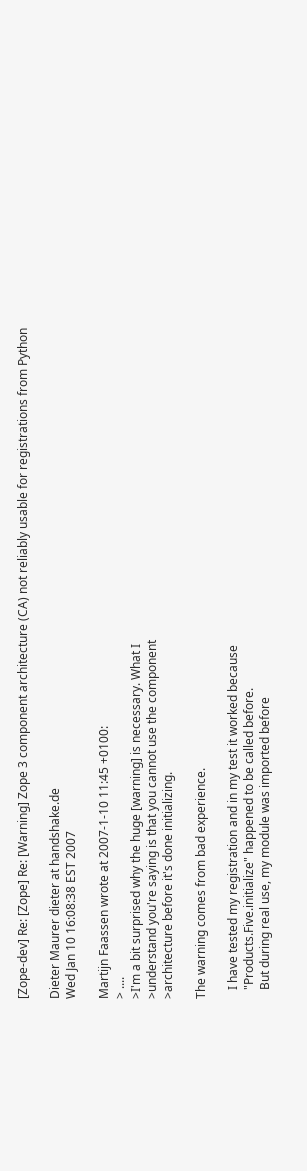[Zope-dev] Re: [Zope] Re: [Warning] Zope 3 component architecture (CA) not reliably usable for registrations from Python

Dieter Maurer dieter at handshake.de
Wed Jan 10 16:08:38 EST 2007

Martijn Faassen wrote at 2007-1-10 11:45 +0100:
> ....
>I'm a bit surprised why the huge [warning] is necessary. What I
>understand you're saying is that you cannot use the component
>architecture before it's done initializing.

The warning comes from bad experience.

   I have tested my registration and in my test it worked because
   "Products.Five.initialize" happened to be called before.
   But during real use, my module was imported before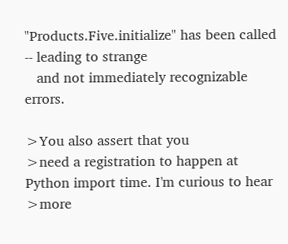"Products.Five.initialize" has been called -- leading to strange
   and not immediately recognizable errors.

>You also assert that you
>need a registration to happen at Python import time. I'm curious to hear
>more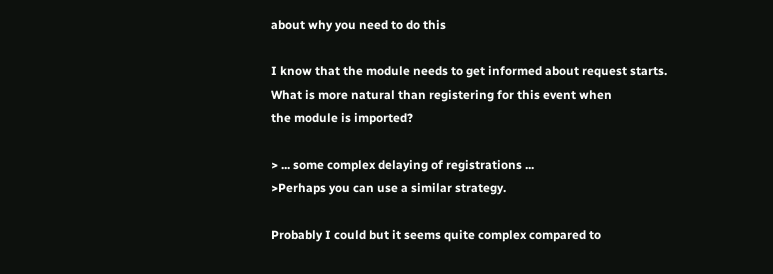about why you need to do this

I know that the module needs to get informed about request starts.
What is more natural than registering for this event when
the module is imported?

> ... some complex delaying of registrations ...
>Perhaps you can use a similar strategy.

Probably I could but it seems quite complex compared to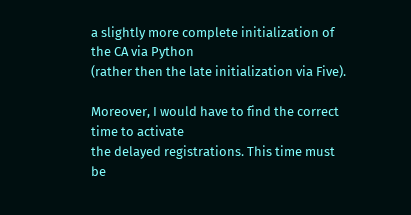a slightly more complete initialization of the CA via Python
(rather then the late initialization via Five).

Moreover, I would have to find the correct time to activate
the delayed registrations. This time must be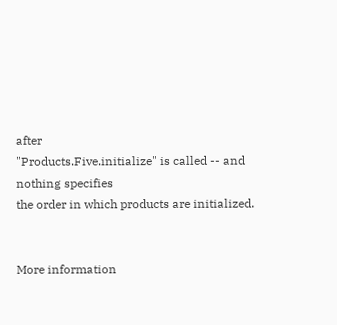after
"Products.Five.initialize" is called -- and nothing specifies
the order in which products are initialized.


More information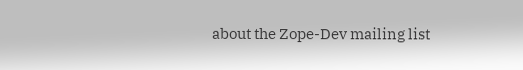about the Zope-Dev mailing list